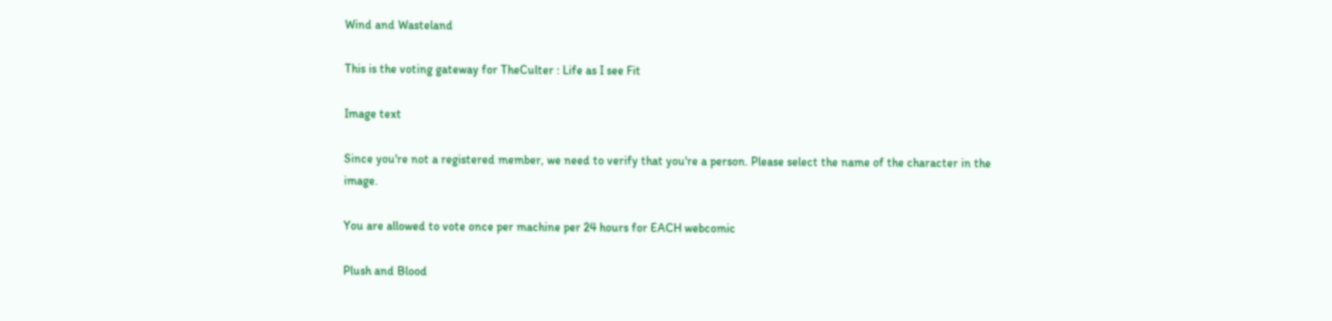Wind and Wasteland

This is the voting gateway for TheCulter : Life as I see Fit

Image text

Since you're not a registered member, we need to verify that you're a person. Please select the name of the character in the image.

You are allowed to vote once per machine per 24 hours for EACH webcomic

Plush and Blood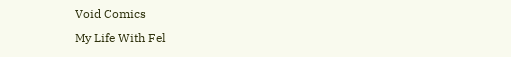Void Comics
My Life With Fel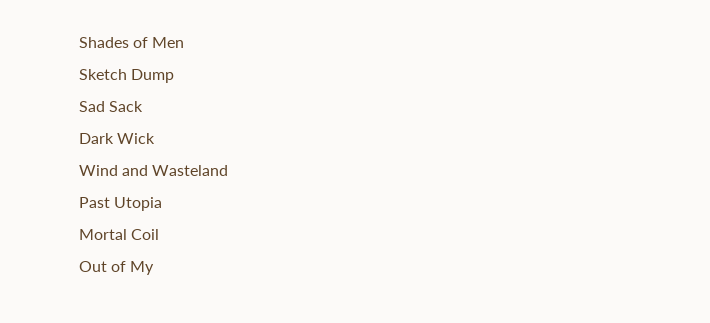Shades of Men
Sketch Dump
Sad Sack
Dark Wick
Wind and Wasteland
Past Utopia
Mortal Coil
Out of My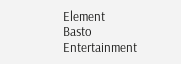Element
Basto Entertainment